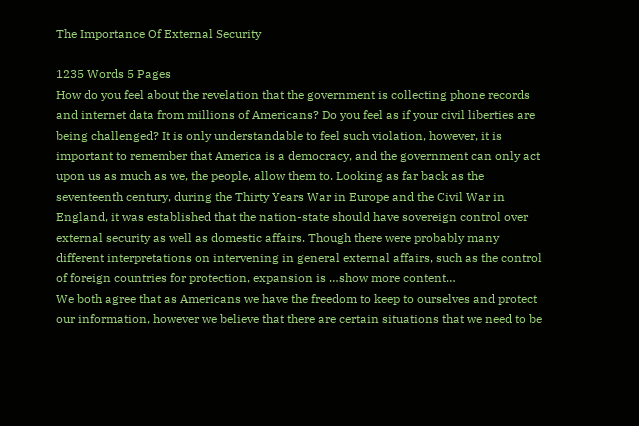The Importance Of External Security

1235 Words 5 Pages
How do you feel about the revelation that the government is collecting phone records and internet data from millions of Americans? Do you feel as if your civil liberties are being challenged? It is only understandable to feel such violation, however, it is important to remember that America is a democracy, and the government can only act upon us as much as we, the people, allow them to. Looking as far back as the seventeenth century, during the Thirty Years War in Europe and the Civil War in England, it was established that the nation-state should have sovereign control over external security as well as domestic affairs. Though there were probably many different interpretations on intervening in general external affairs, such as the control of foreign countries for protection, expansion is …show more content…
We both agree that as Americans we have the freedom to keep to ourselves and protect our information, however we believe that there are certain situations that we need to be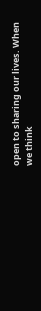open to sharing our lives. When we think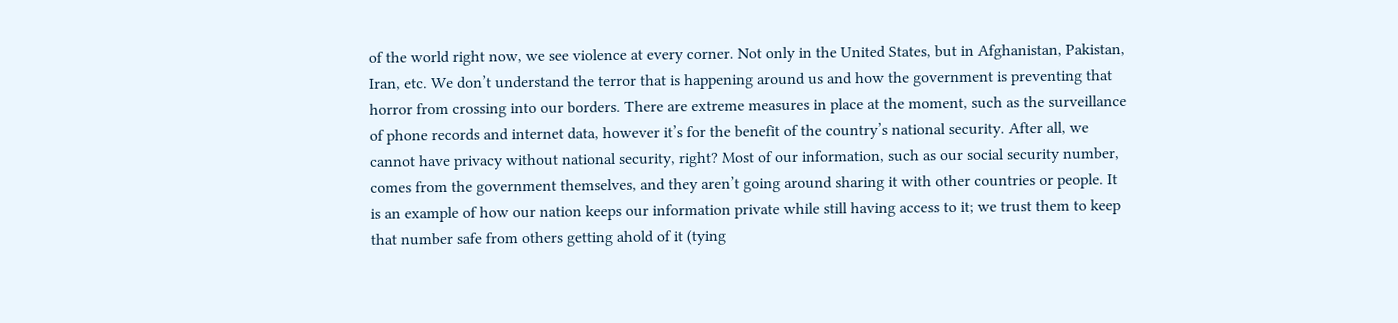of the world right now, we see violence at every corner. Not only in the United States, but in Afghanistan, Pakistan, Iran, etc. We don’t understand the terror that is happening around us and how the government is preventing that horror from crossing into our borders. There are extreme measures in place at the moment, such as the surveillance of phone records and internet data, however it’s for the benefit of the country’s national security. After all, we cannot have privacy without national security, right? Most of our information, such as our social security number, comes from the government themselves, and they aren’t going around sharing it with other countries or people. It is an example of how our nation keeps our information private while still having access to it; we trust them to keep that number safe from others getting ahold of it (tying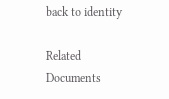back to identity

Related Documents